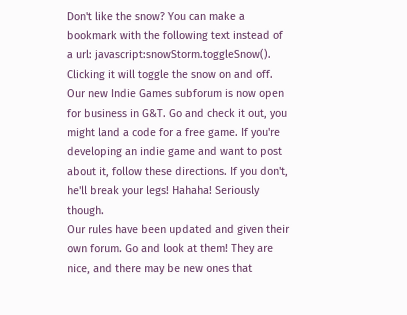Don't like the snow? You can make a bookmark with the following text instead of a url: javascript:snowStorm.toggleSnow(). Clicking it will toggle the snow on and off.
Our new Indie Games subforum is now open for business in G&T. Go and check it out, you might land a code for a free game. If you're developing an indie game and want to post about it, follow these directions. If you don't, he'll break your legs! Hahaha! Seriously though.
Our rules have been updated and given their own forum. Go and look at them! They are nice, and there may be new ones that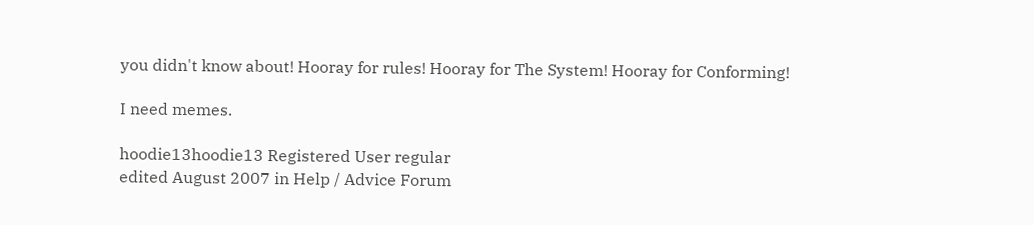you didn't know about! Hooray for rules! Hooray for The System! Hooray for Conforming!

I need memes.

hoodie13hoodie13 Registered User regular
edited August 2007 in Help / Advice Forum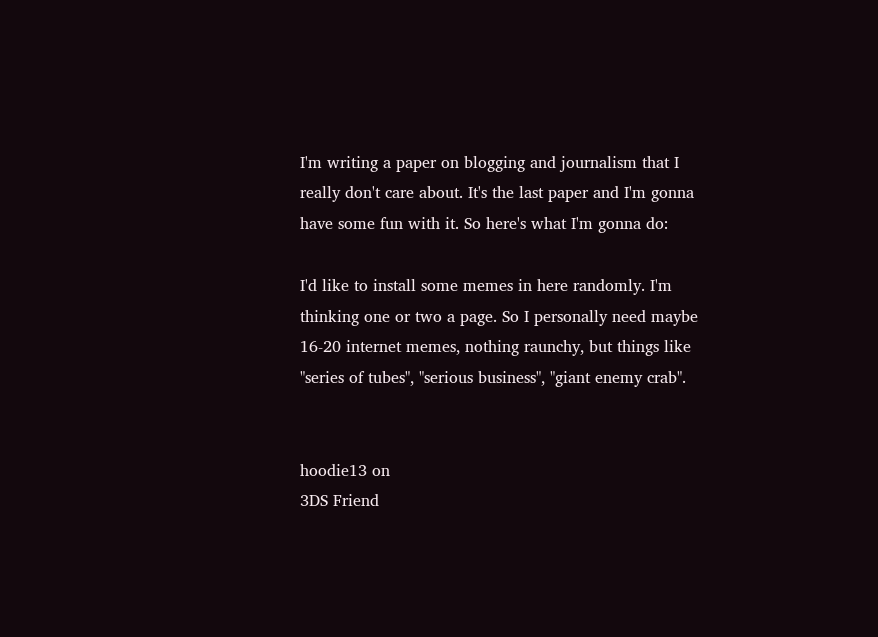I'm writing a paper on blogging and journalism that I really don't care about. It's the last paper and I'm gonna have some fun with it. So here's what I'm gonna do:

I'd like to install some memes in here randomly. I'm thinking one or two a page. So I personally need maybe 16-20 internet memes, nothing raunchy, but things like "series of tubes", "serious business", "giant enemy crab".


hoodie13 on
3DS Friend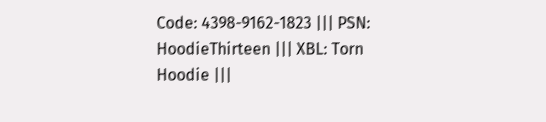Code: 4398-9162-1823 ||| PSN: HoodieThirteen ||| XBL: Torn Hoodie |||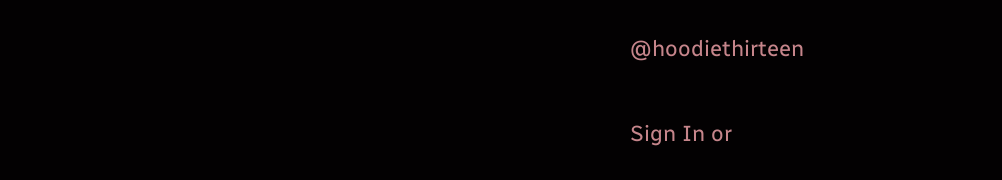@hoodiethirteen


Sign In or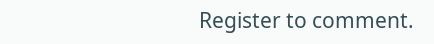Register to comment.